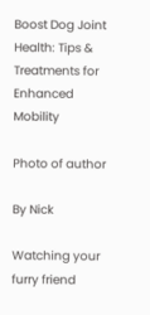Boost Dog Joint Health: Tips & Treatments for Enhanced Mobility

Photo of author

By Nick

Watching your furry friend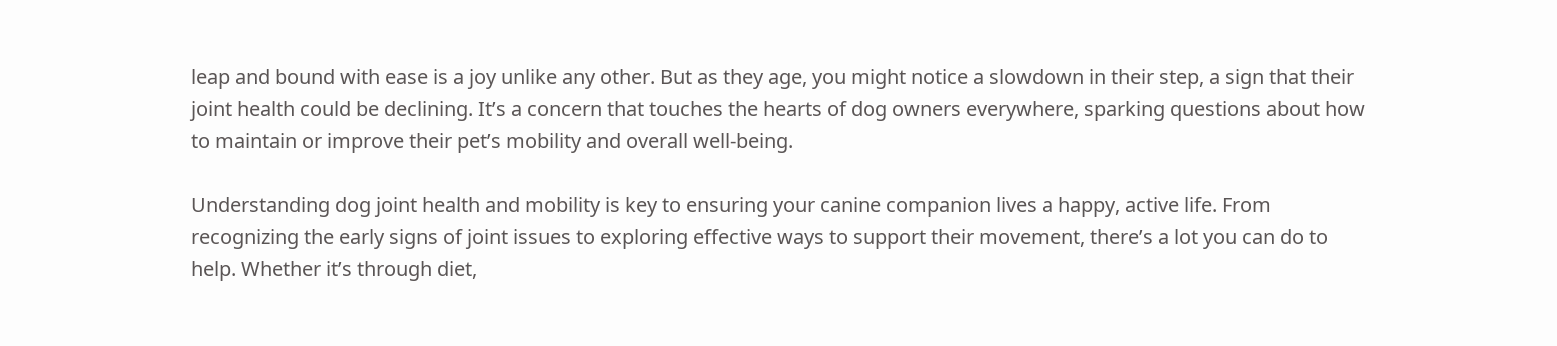leap and bound with ease is a joy unlike any other. But as they age, you might notice a slowdown in their step, a sign that their joint health could be declining. It’s a concern that touches the hearts of dog owners everywhere, sparking questions about how to maintain or improve their pet’s mobility and overall well-being.

Understanding dog joint health and mobility is key to ensuring your canine companion lives a happy, active life. From recognizing the early signs of joint issues to exploring effective ways to support their movement, there’s a lot you can do to help. Whether it’s through diet,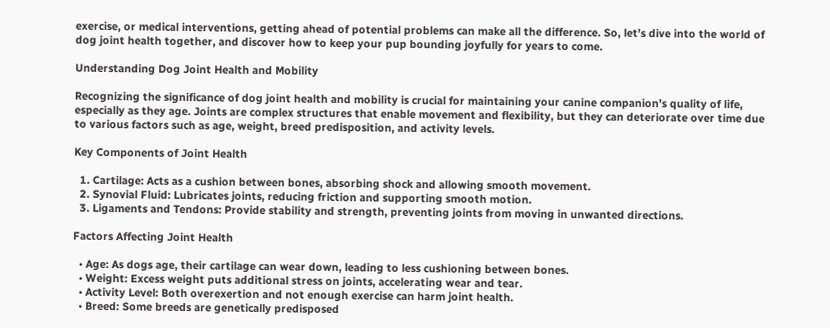exercise, or medical interventions, getting ahead of potential problems can make all the difference. So, let’s dive into the world of dog joint health together, and discover how to keep your pup bounding joyfully for years to come.

Understanding Dog Joint Health and Mobility

Recognizing the significance of dog joint health and mobility is crucial for maintaining your canine companion’s quality of life, especially as they age. Joints are complex structures that enable movement and flexibility, but they can deteriorate over time due to various factors such as age, weight, breed predisposition, and activity levels.

Key Components of Joint Health

  1. Cartilage: Acts as a cushion between bones, absorbing shock and allowing smooth movement.
  2. Synovial Fluid: Lubricates joints, reducing friction and supporting smooth motion.
  3. Ligaments and Tendons: Provide stability and strength, preventing joints from moving in unwanted directions.

Factors Affecting Joint Health

  • Age: As dogs age, their cartilage can wear down, leading to less cushioning between bones.
  • Weight: Excess weight puts additional stress on joints, accelerating wear and tear.
  • Activity Level: Both overexertion and not enough exercise can harm joint health.
  • Breed: Some breeds are genetically predisposed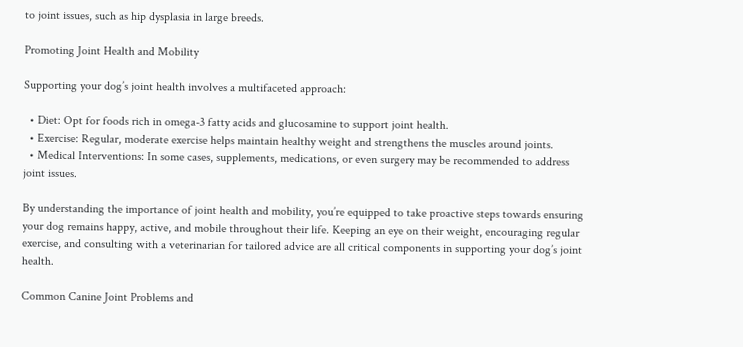to joint issues, such as hip dysplasia in large breeds.

Promoting Joint Health and Mobility

Supporting your dog’s joint health involves a multifaceted approach:

  • Diet: Opt for foods rich in omega-3 fatty acids and glucosamine to support joint health.
  • Exercise: Regular, moderate exercise helps maintain healthy weight and strengthens the muscles around joints.
  • Medical Interventions: In some cases, supplements, medications, or even surgery may be recommended to address joint issues.

By understanding the importance of joint health and mobility, you’re equipped to take proactive steps towards ensuring your dog remains happy, active, and mobile throughout their life. Keeping an eye on their weight, encouraging regular exercise, and consulting with a veterinarian for tailored advice are all critical components in supporting your dog’s joint health.

Common Canine Joint Problems and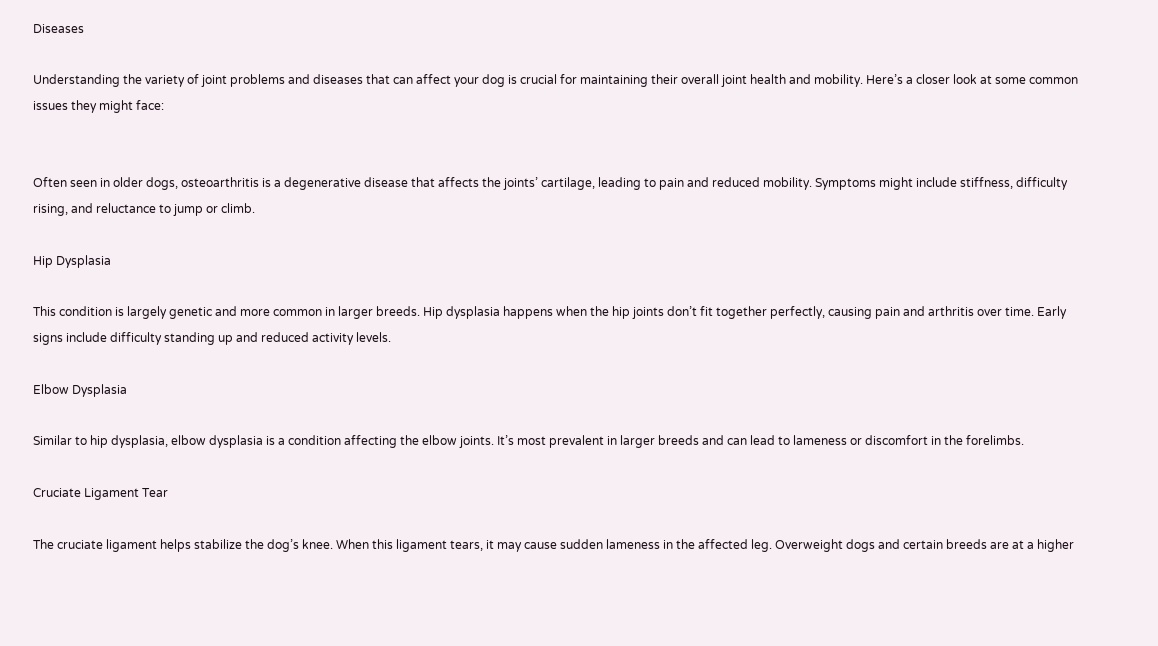Diseases

Understanding the variety of joint problems and diseases that can affect your dog is crucial for maintaining their overall joint health and mobility. Here’s a closer look at some common issues they might face:


Often seen in older dogs, osteoarthritis is a degenerative disease that affects the joints’ cartilage, leading to pain and reduced mobility. Symptoms might include stiffness, difficulty rising, and reluctance to jump or climb.

Hip Dysplasia

This condition is largely genetic and more common in larger breeds. Hip dysplasia happens when the hip joints don’t fit together perfectly, causing pain and arthritis over time. Early signs include difficulty standing up and reduced activity levels.

Elbow Dysplasia

Similar to hip dysplasia, elbow dysplasia is a condition affecting the elbow joints. It’s most prevalent in larger breeds and can lead to lameness or discomfort in the forelimbs.

Cruciate Ligament Tear

The cruciate ligament helps stabilize the dog’s knee. When this ligament tears, it may cause sudden lameness in the affected leg. Overweight dogs and certain breeds are at a higher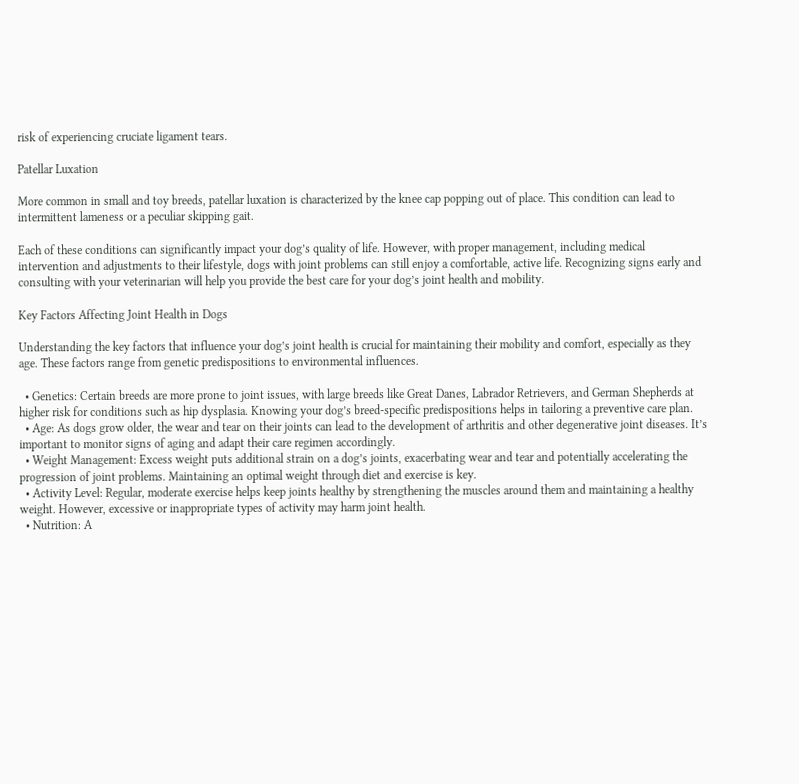risk of experiencing cruciate ligament tears.

Patellar Luxation

More common in small and toy breeds, patellar luxation is characterized by the knee cap popping out of place. This condition can lead to intermittent lameness or a peculiar skipping gait.

Each of these conditions can significantly impact your dog’s quality of life. However, with proper management, including medical intervention and adjustments to their lifestyle, dogs with joint problems can still enjoy a comfortable, active life. Recognizing signs early and consulting with your veterinarian will help you provide the best care for your dog’s joint health and mobility.

Key Factors Affecting Joint Health in Dogs

Understanding the key factors that influence your dog’s joint health is crucial for maintaining their mobility and comfort, especially as they age. These factors range from genetic predispositions to environmental influences.

  • Genetics: Certain breeds are more prone to joint issues, with large breeds like Great Danes, Labrador Retrievers, and German Shepherds at higher risk for conditions such as hip dysplasia. Knowing your dog’s breed-specific predispositions helps in tailoring a preventive care plan.
  • Age: As dogs grow older, the wear and tear on their joints can lead to the development of arthritis and other degenerative joint diseases. It’s important to monitor signs of aging and adapt their care regimen accordingly.
  • Weight Management: Excess weight puts additional strain on a dog’s joints, exacerbating wear and tear and potentially accelerating the progression of joint problems. Maintaining an optimal weight through diet and exercise is key.
  • Activity Level: Regular, moderate exercise helps keep joints healthy by strengthening the muscles around them and maintaining a healthy weight. However, excessive or inappropriate types of activity may harm joint health.
  • Nutrition: A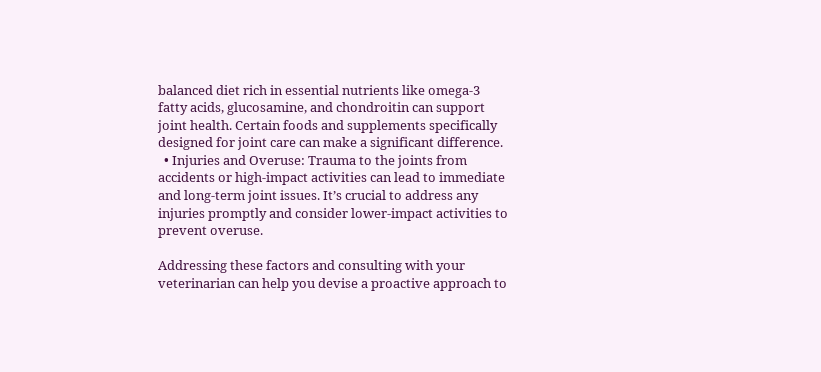balanced diet rich in essential nutrients like omega-3 fatty acids, glucosamine, and chondroitin can support joint health. Certain foods and supplements specifically designed for joint care can make a significant difference.
  • Injuries and Overuse: Trauma to the joints from accidents or high-impact activities can lead to immediate and long-term joint issues. It’s crucial to address any injuries promptly and consider lower-impact activities to prevent overuse.

Addressing these factors and consulting with your veterinarian can help you devise a proactive approach to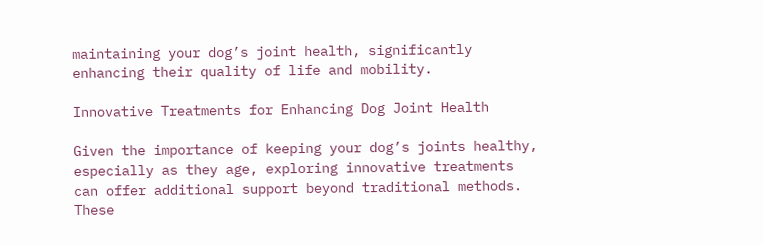maintaining your dog’s joint health, significantly enhancing their quality of life and mobility.

Innovative Treatments for Enhancing Dog Joint Health

Given the importance of keeping your dog’s joints healthy, especially as they age, exploring innovative treatments can offer additional support beyond traditional methods. These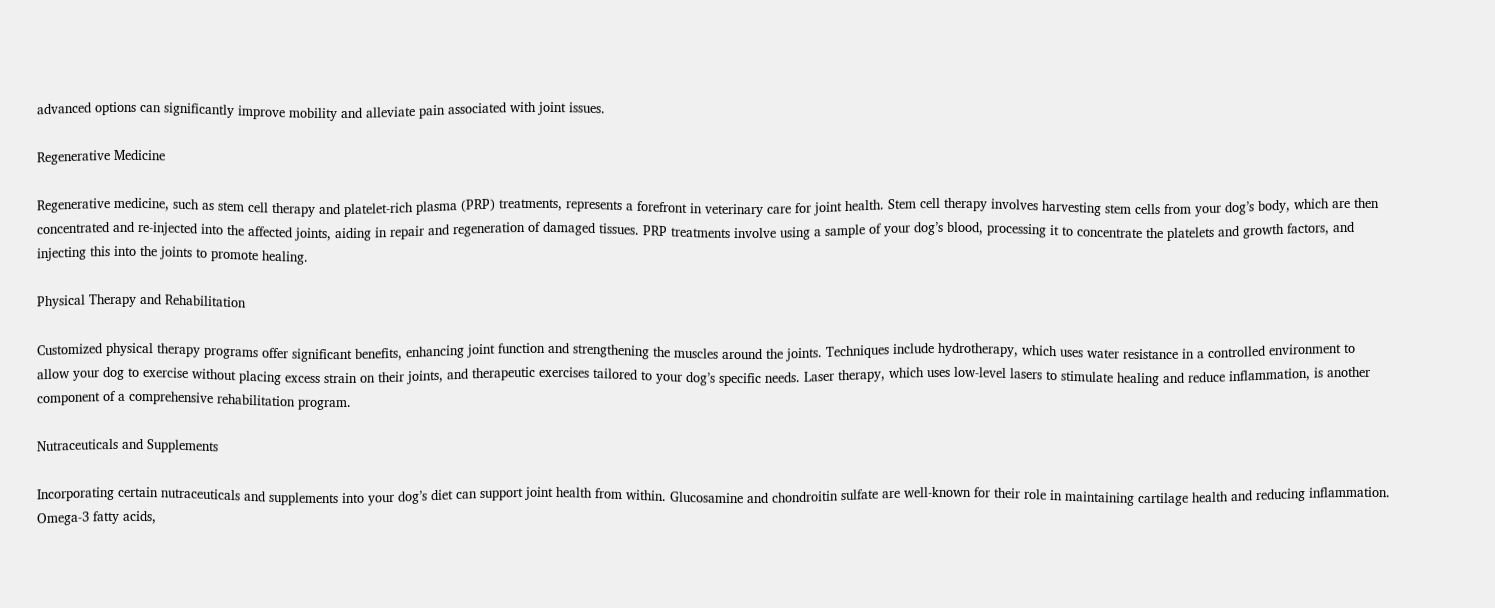advanced options can significantly improve mobility and alleviate pain associated with joint issues.

Regenerative Medicine

Regenerative medicine, such as stem cell therapy and platelet-rich plasma (PRP) treatments, represents a forefront in veterinary care for joint health. Stem cell therapy involves harvesting stem cells from your dog’s body, which are then concentrated and re-injected into the affected joints, aiding in repair and regeneration of damaged tissues. PRP treatments involve using a sample of your dog’s blood, processing it to concentrate the platelets and growth factors, and injecting this into the joints to promote healing.

Physical Therapy and Rehabilitation

Customized physical therapy programs offer significant benefits, enhancing joint function and strengthening the muscles around the joints. Techniques include hydrotherapy, which uses water resistance in a controlled environment to allow your dog to exercise without placing excess strain on their joints, and therapeutic exercises tailored to your dog’s specific needs. Laser therapy, which uses low-level lasers to stimulate healing and reduce inflammation, is another component of a comprehensive rehabilitation program.

Nutraceuticals and Supplements

Incorporating certain nutraceuticals and supplements into your dog’s diet can support joint health from within. Glucosamine and chondroitin sulfate are well-known for their role in maintaining cartilage health and reducing inflammation. Omega-3 fatty acids,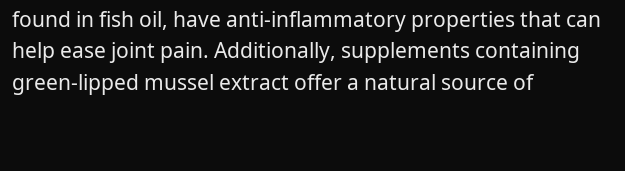found in fish oil, have anti-inflammatory properties that can help ease joint pain. Additionally, supplements containing green-lipped mussel extract offer a natural source of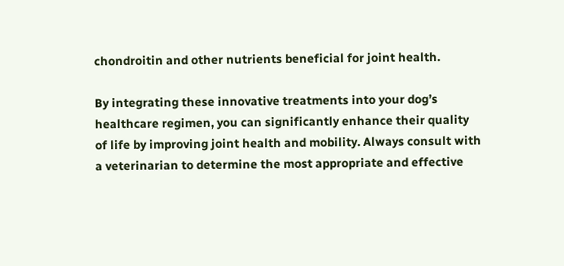chondroitin and other nutrients beneficial for joint health.

By integrating these innovative treatments into your dog’s healthcare regimen, you can significantly enhance their quality of life by improving joint health and mobility. Always consult with a veterinarian to determine the most appropriate and effective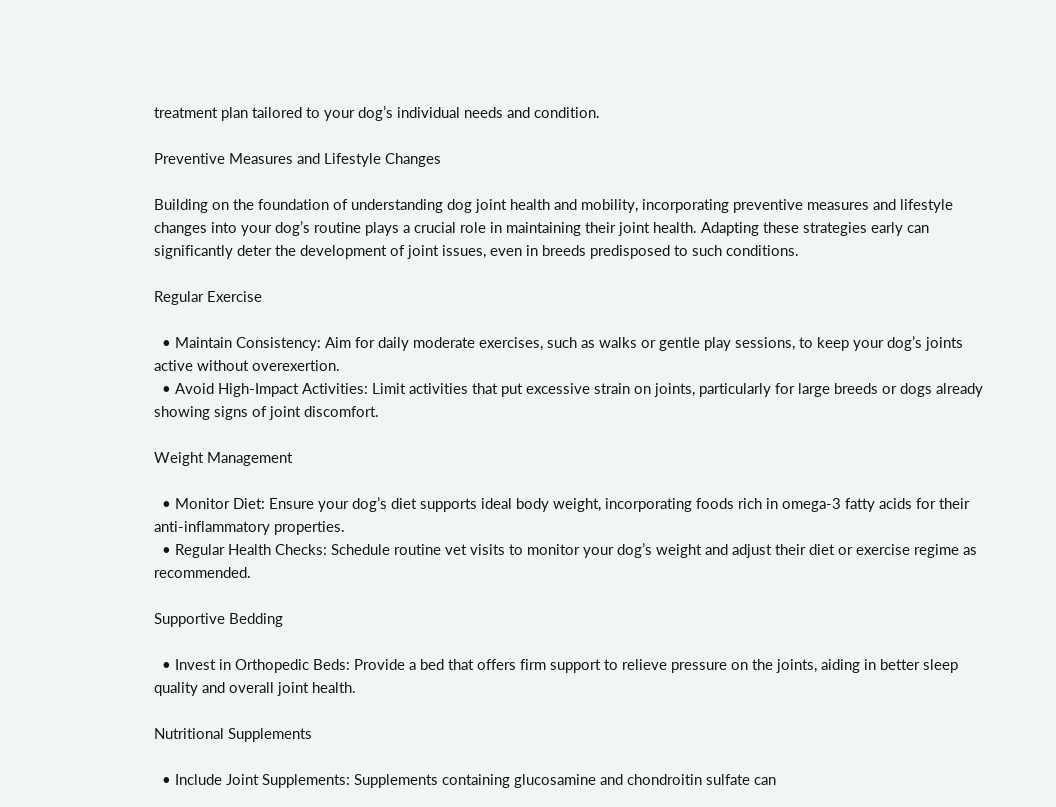treatment plan tailored to your dog’s individual needs and condition.

Preventive Measures and Lifestyle Changes

Building on the foundation of understanding dog joint health and mobility, incorporating preventive measures and lifestyle changes into your dog’s routine plays a crucial role in maintaining their joint health. Adapting these strategies early can significantly deter the development of joint issues, even in breeds predisposed to such conditions.

Regular Exercise

  • Maintain Consistency: Aim for daily moderate exercises, such as walks or gentle play sessions, to keep your dog’s joints active without overexertion.
  • Avoid High-Impact Activities: Limit activities that put excessive strain on joints, particularly for large breeds or dogs already showing signs of joint discomfort.

Weight Management

  • Monitor Diet: Ensure your dog’s diet supports ideal body weight, incorporating foods rich in omega-3 fatty acids for their anti-inflammatory properties.
  • Regular Health Checks: Schedule routine vet visits to monitor your dog’s weight and adjust their diet or exercise regime as recommended.

Supportive Bedding

  • Invest in Orthopedic Beds: Provide a bed that offers firm support to relieve pressure on the joints, aiding in better sleep quality and overall joint health.

Nutritional Supplements

  • Include Joint Supplements: Supplements containing glucosamine and chondroitin sulfate can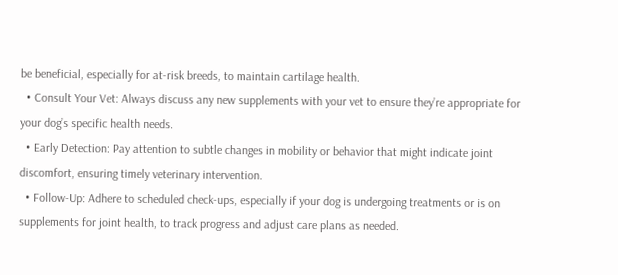be beneficial, especially for at-risk breeds, to maintain cartilage health.
  • Consult Your Vet: Always discuss any new supplements with your vet to ensure they’re appropriate for your dog’s specific health needs.
  • Early Detection: Pay attention to subtle changes in mobility or behavior that might indicate joint discomfort, ensuring timely veterinary intervention.
  • Follow-Up: Adhere to scheduled check-ups, especially if your dog is undergoing treatments or is on supplements for joint health, to track progress and adjust care plans as needed.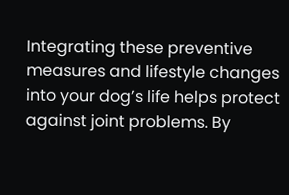Integrating these preventive measures and lifestyle changes into your dog’s life helps protect against joint problems. By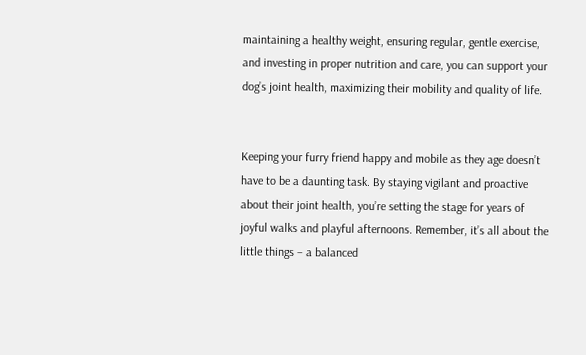maintaining a healthy weight, ensuring regular, gentle exercise, and investing in proper nutrition and care, you can support your dog’s joint health, maximizing their mobility and quality of life.


Keeping your furry friend happy and mobile as they age doesn’t have to be a daunting task. By staying vigilant and proactive about their joint health, you’re setting the stage for years of joyful walks and playful afternoons. Remember, it’s all about the little things – a balanced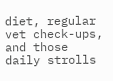diet, regular vet check-ups, and those daily strolls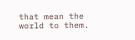that mean the world to them.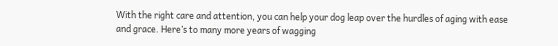With the right care and attention, you can help your dog leap over the hurdles of aging with ease and grace. Here’s to many more years of wagging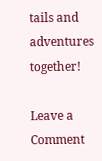tails and adventures together!

Leave a Comment